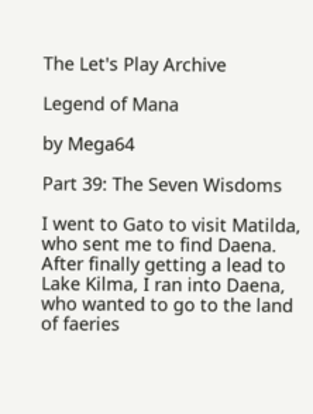The Let's Play Archive

Legend of Mana

by Mega64

Part 39: The Seven Wisdoms

I went to Gato to visit Matilda, who sent me to find Daena. After finally getting a lead to Lake Kilma, I ran into Daena, who wanted to go to the land of faeries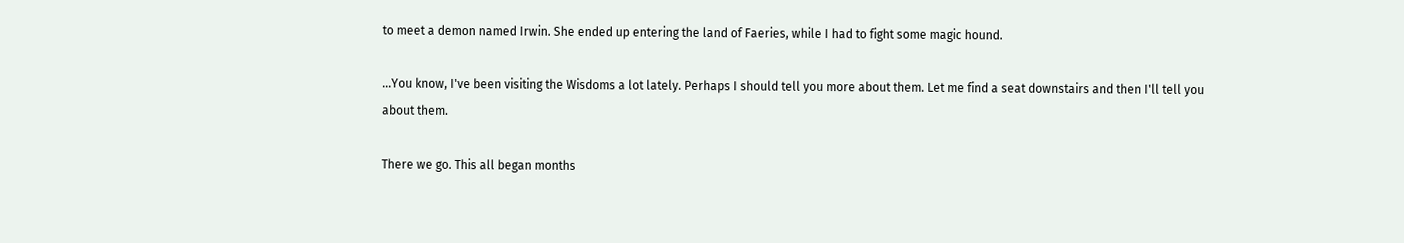to meet a demon named Irwin. She ended up entering the land of Faeries, while I had to fight some magic hound.

...You know, I've been visiting the Wisdoms a lot lately. Perhaps I should tell you more about them. Let me find a seat downstairs and then I'll tell you about them.

There we go. This all began months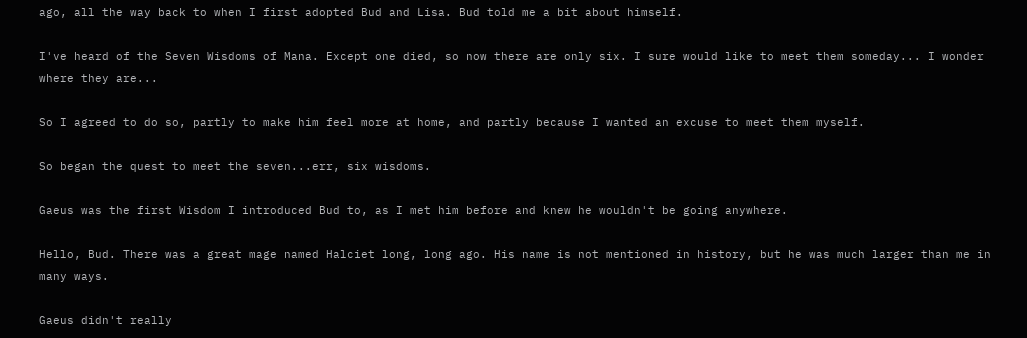ago, all the way back to when I first adopted Bud and Lisa. Bud told me a bit about himself.

I've heard of the Seven Wisdoms of Mana. Except one died, so now there are only six. I sure would like to meet them someday... I wonder where they are...

So I agreed to do so, partly to make him feel more at home, and partly because I wanted an excuse to meet them myself.

So began the quest to meet the seven...err, six wisdoms.

Gaeus was the first Wisdom I introduced Bud to, as I met him before and knew he wouldn't be going anywhere.

Hello, Bud. There was a great mage named Halciet long, long ago. His name is not mentioned in history, but he was much larger than me in many ways.

Gaeus didn't really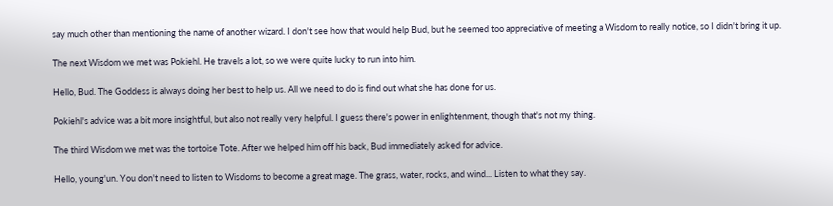say much other than mentioning the name of another wizard. I don't see how that would help Bud, but he seemed too appreciative of meeting a Wisdom to really notice, so I didn't bring it up.

The next Wisdom we met was Pokiehl. He travels a lot, so we were quite lucky to run into him.

Hello, Bud. The Goddess is always doing her best to help us. All we need to do is find out what she has done for us.

Pokiehl's advice was a bit more insightful, but also not really very helpful. I guess there's power in enlightenment, though that's not my thing.

The third Wisdom we met was the tortoise Tote. After we helped him off his back, Bud immediately asked for advice.

Hello, young'un. You don't need to listen to Wisdoms to become a great mage. The grass, water, rocks, and wind... Listen to what they say.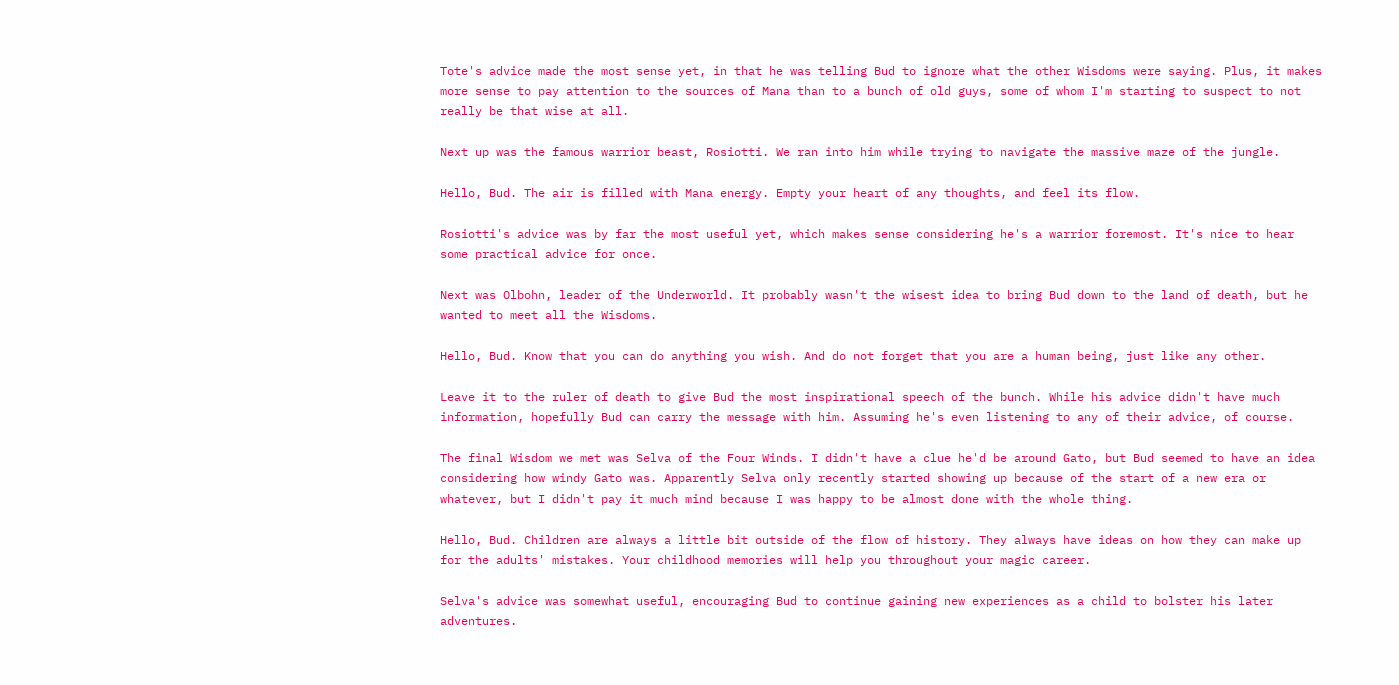Tote's advice made the most sense yet, in that he was telling Bud to ignore what the other Wisdoms were saying. Plus, it makes more sense to pay attention to the sources of Mana than to a bunch of old guys, some of whom I'm starting to suspect to not really be that wise at all.

Next up was the famous warrior beast, Rosiotti. We ran into him while trying to navigate the massive maze of the jungle.

Hello, Bud. The air is filled with Mana energy. Empty your heart of any thoughts, and feel its flow.

Rosiotti's advice was by far the most useful yet, which makes sense considering he's a warrior foremost. It's nice to hear some practical advice for once.

Next was Olbohn, leader of the Underworld. It probably wasn't the wisest idea to bring Bud down to the land of death, but he wanted to meet all the Wisdoms.

Hello, Bud. Know that you can do anything you wish. And do not forget that you are a human being, just like any other.

Leave it to the ruler of death to give Bud the most inspirational speech of the bunch. While his advice didn't have much information, hopefully Bud can carry the message with him. Assuming he's even listening to any of their advice, of course.

The final Wisdom we met was Selva of the Four Winds. I didn't have a clue he'd be around Gato, but Bud seemed to have an idea considering how windy Gato was. Apparently Selva only recently started showing up because of the start of a new era or whatever, but I didn't pay it much mind because I was happy to be almost done with the whole thing.

Hello, Bud. Children are always a little bit outside of the flow of history. They always have ideas on how they can make up for the adults' mistakes. Your childhood memories will help you throughout your magic career.

Selva's advice was somewhat useful, encouraging Bud to continue gaining new experiences as a child to bolster his later adventures.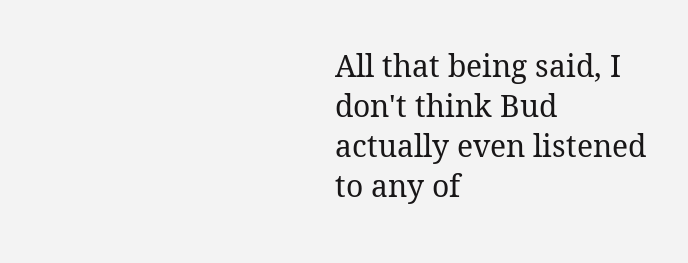All that being said, I don't think Bud actually even listened to any of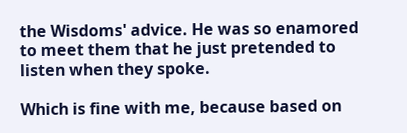the Wisdoms' advice. He was so enamored to meet them that he just pretended to listen when they spoke.

Which is fine with me, because based on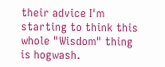their advice I'm starting to think this whole "Wisdom" thing is hogwash.